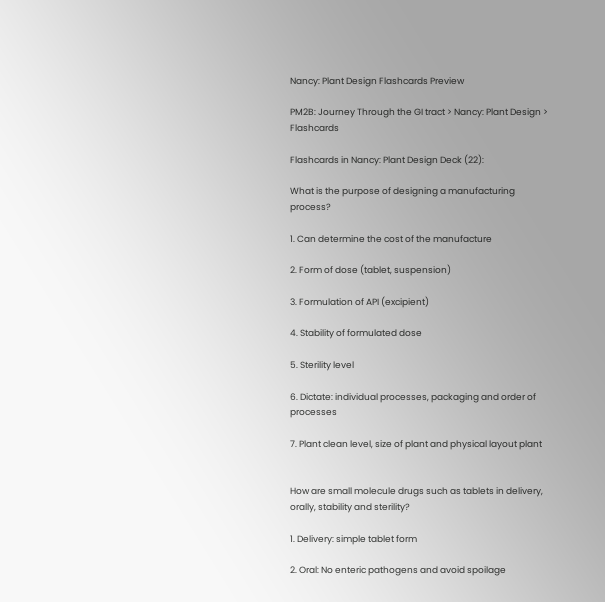Nancy: Plant Design Flashcards Preview

PM2B: Journey Through the GI tract > Nancy: Plant Design > Flashcards

Flashcards in Nancy: Plant Design Deck (22):

What is the purpose of designing a manufacturing process?

1. Can determine the cost of the manufacture

2. Form of dose (tablet, suspension)

3. Formulation of API (excipient)

4. Stability of formulated dose

5. Sterility level

6. Dictate: individual processes, packaging and order of processes

7. Plant clean level, size of plant and physical layout plant


How are small molecule drugs such as tablets in delivery, orally, stability and sterility?

1. Delivery: simple tablet form

2. Oral: No enteric pathogens and avoid spoilage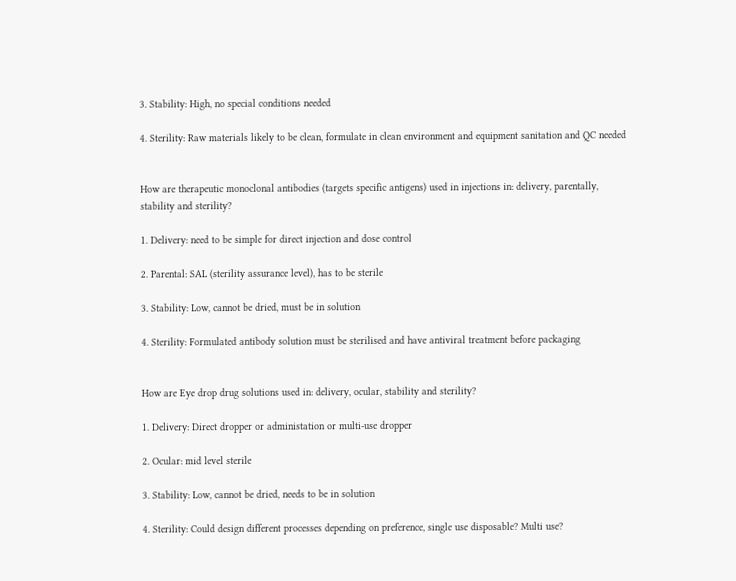3. Stability: High, no special conditions needed

4. Sterility: Raw materials likely to be clean, formulate in clean environment and equipment sanitation and QC needed


How are therapeutic monoclonal antibodies (targets specific antigens) used in injections in: delivery, parentally, stability and sterility?

1. Delivery: need to be simple for direct injection and dose control

2. Parental: SAL (sterility assurance level), has to be sterile

3. Stability: Low, cannot be dried, must be in solution

4. Sterility: Formulated antibody solution must be sterilised and have antiviral treatment before packaging


How are Eye drop drug solutions used in: delivery, ocular, stability and sterility?

1. Delivery: Direct dropper or administation or multi-use dropper

2. Ocular: mid level sterile

3. Stability: Low, cannot be dried, needs to be in solution

4. Sterility: Could design different processes depending on preference, single use disposable? Multi use?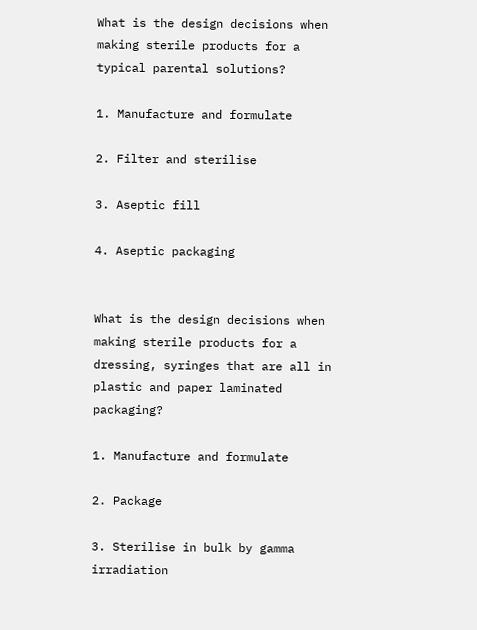What is the design decisions when making sterile products for a typical parental solutions?

1. Manufacture and formulate

2. Filter and sterilise

3. Aseptic fill

4. Aseptic packaging


What is the design decisions when making sterile products for a dressing, syringes that are all in plastic and paper laminated packaging?

1. Manufacture and formulate

2. Package

3. Sterilise in bulk by gamma irradiation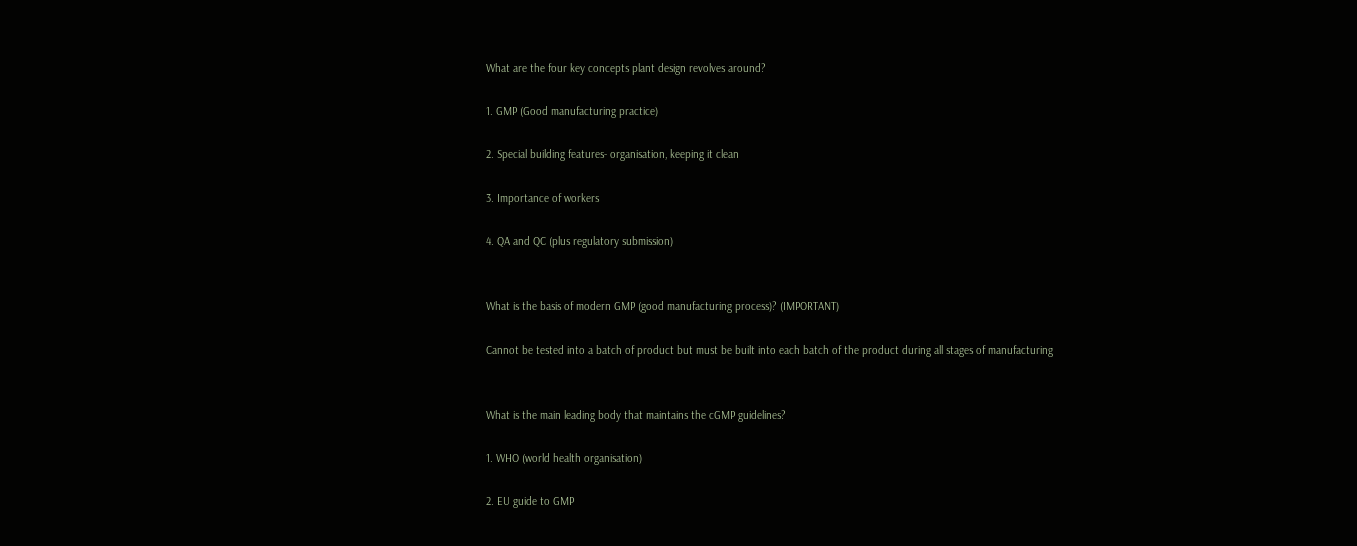What are the four key concepts plant design revolves around?

1. GMP (Good manufacturing practice)

2. Special building features- organisation, keeping it clean

3. Importance of workers

4. QA and QC (plus regulatory submission)


What is the basis of modern GMP (good manufacturing process)? (IMPORTANT)

Cannot be tested into a batch of product but must be built into each batch of the product during all stages of manufacturing


What is the main leading body that maintains the cGMP guidelines?

1. WHO (world health organisation)

2. EU guide to GMP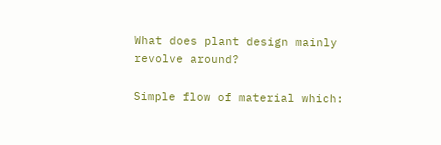What does plant design mainly revolve around?

Simple flow of material which: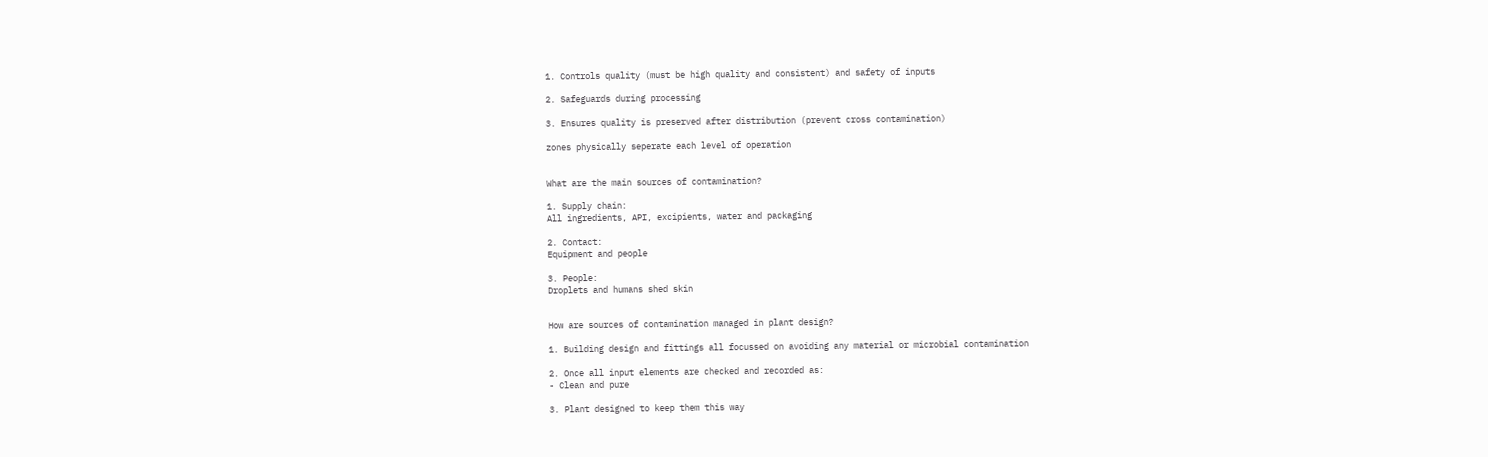1. Controls quality (must be high quality and consistent) and safety of inputs

2. Safeguards during processing

3. Ensures quality is preserved after distribution (prevent cross contamination)

zones physically seperate each level of operation


What are the main sources of contamination?

1. Supply chain:
All ingredients, API, excipients, water and packaging

2. Contact:
Equipment and people

3. People:
Droplets and humans shed skin


How are sources of contamination managed in plant design?

1. Building design and fittings all focussed on avoiding any material or microbial contamination

2. Once all input elements are checked and recorded as:
- Clean and pure

3. Plant designed to keep them this way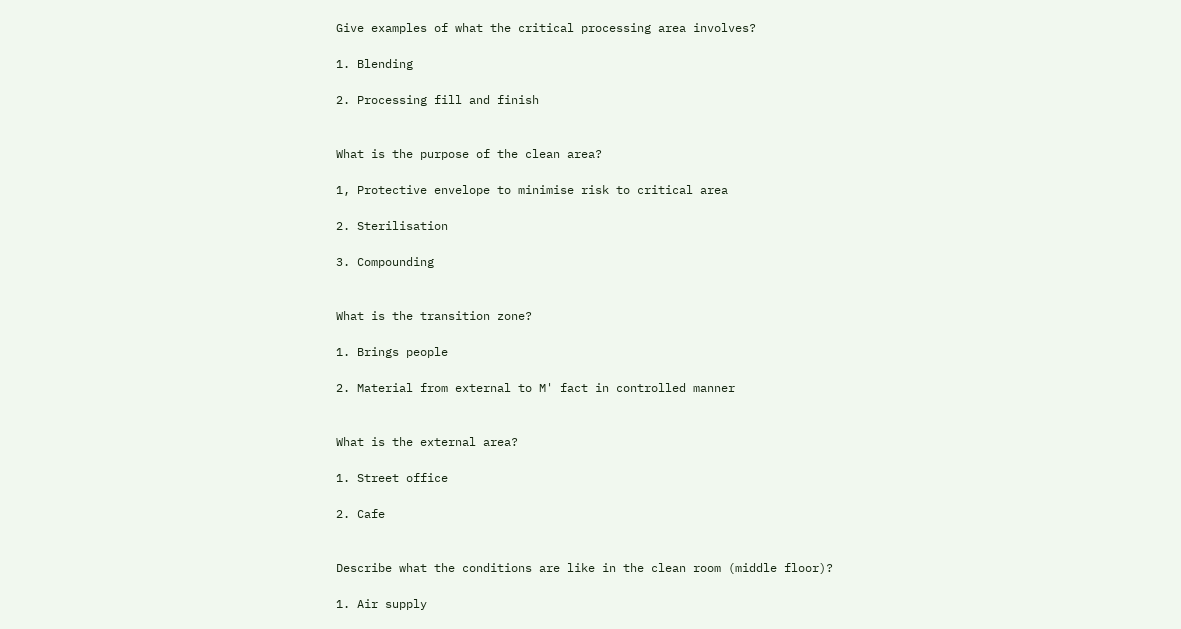Give examples of what the critical processing area involves?

1. Blending

2. Processing fill and finish


What is the purpose of the clean area?

1, Protective envelope to minimise risk to critical area

2. Sterilisation

3. Compounding


What is the transition zone?

1. Brings people

2. Material from external to M' fact in controlled manner


What is the external area?

1. Street office

2. Cafe


Describe what the conditions are like in the clean room (middle floor)?

1. Air supply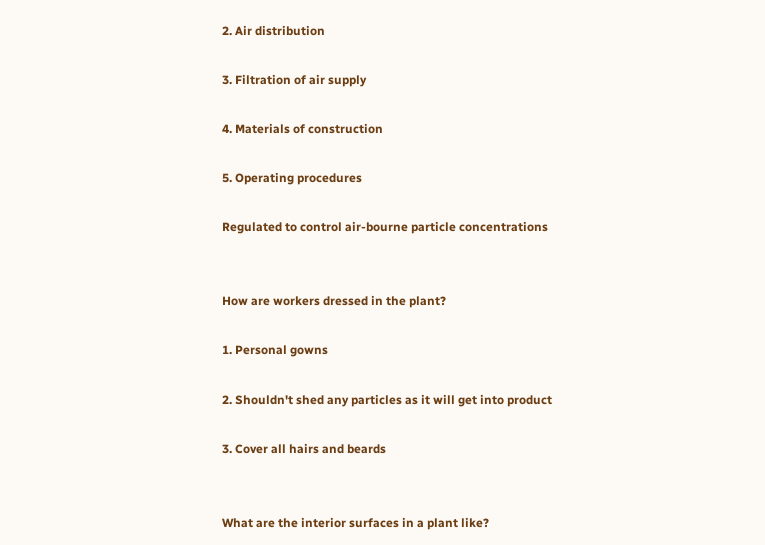2. Air distribution

3. Filtration of air supply

4. Materials of construction

5. Operating procedures

Regulated to control air-bourne particle concentrations


How are workers dressed in the plant?

1. Personal gowns

2. Shouldn't shed any particles as it will get into product

3. Cover all hairs and beards


What are the interior surfaces in a plant like?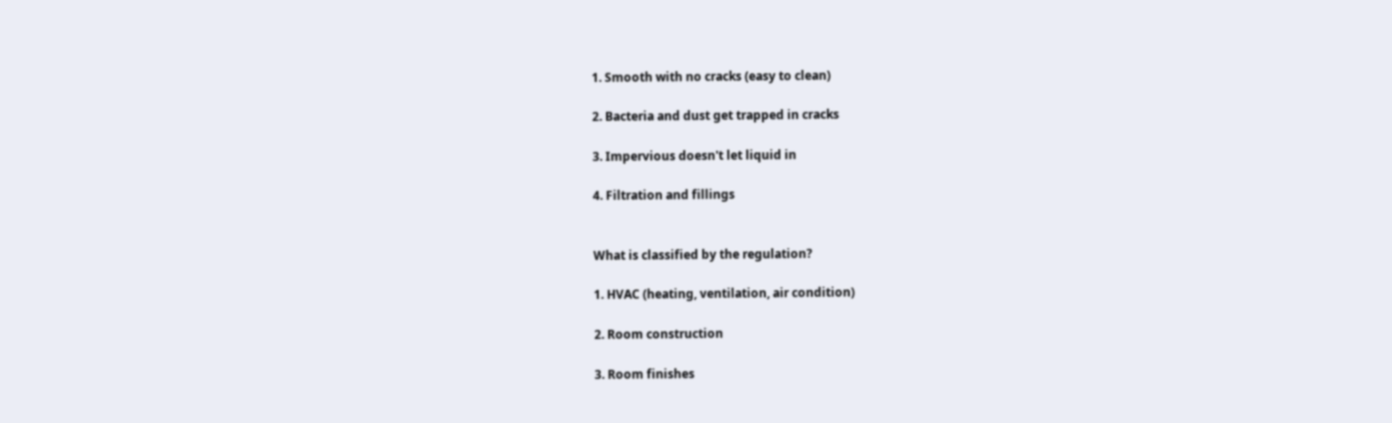1. Smooth with no cracks (easy to clean)

2. Bacteria and dust get trapped in cracks

3. Impervious doesn't let liquid in

4. Filtration and fillings


What is classified by the regulation?

1. HVAC (heating, ventilation, air condition)

2. Room construction

3. Room finishes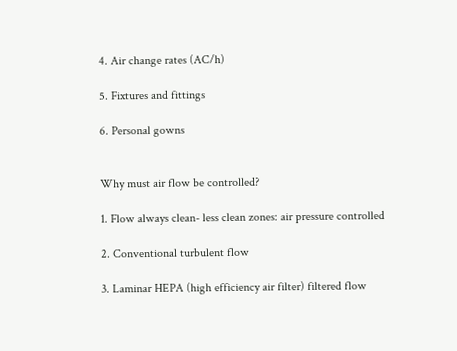4. Air change rates (AC/h)

5. Fixtures and fittings

6. Personal gowns


Why must air flow be controlled?

1. Flow always clean- less clean zones: air pressure controlled

2. Conventional turbulent flow

3. Laminar HEPA (high efficiency air filter) filtered flow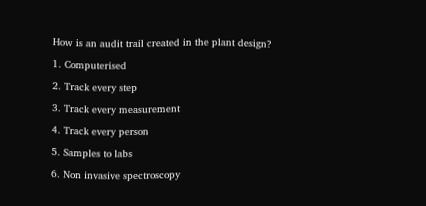How is an audit trail created in the plant design?

1. Computerised

2. Track every step

3. Track every measurement

4. Track every person

5. Samples to labs

6. Non invasive spectroscopy